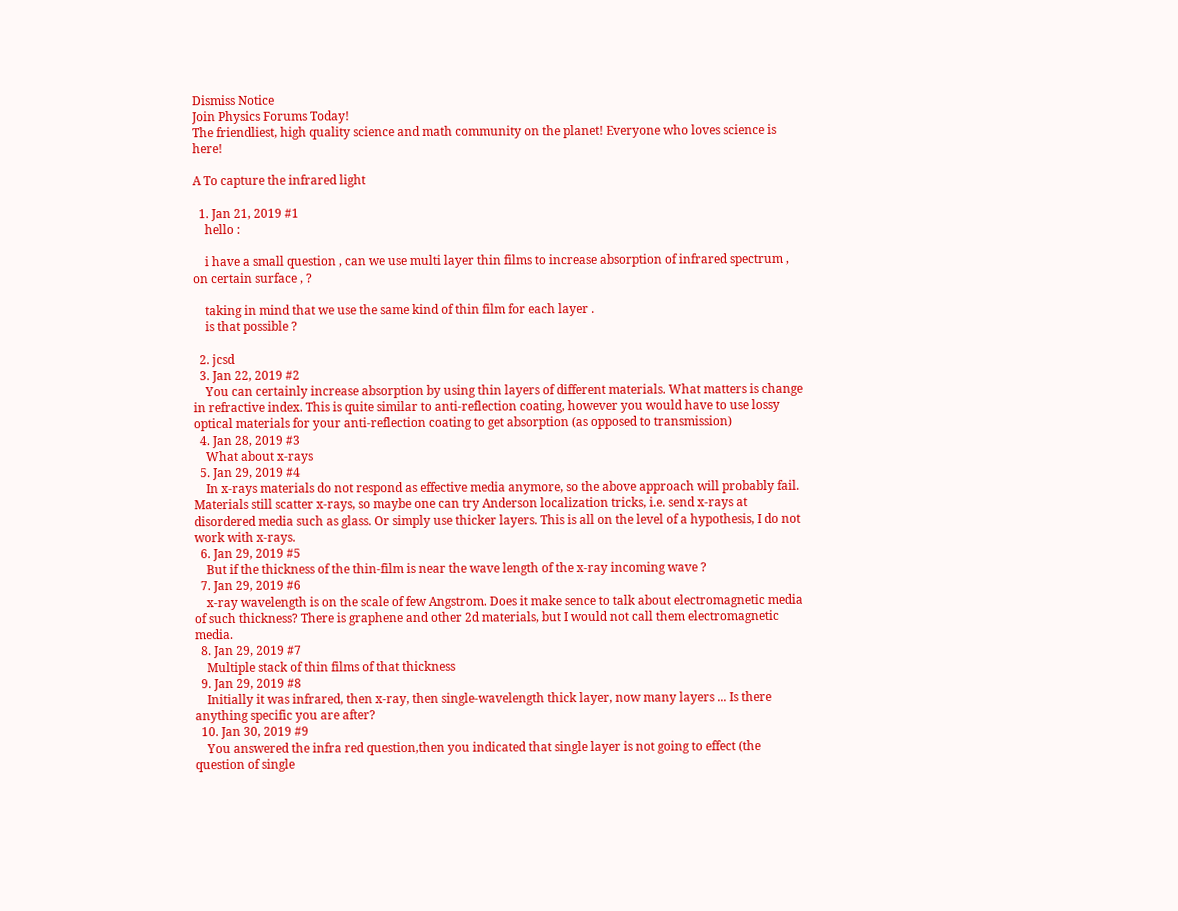Dismiss Notice
Join Physics Forums Today!
The friendliest, high quality science and math community on the planet! Everyone who loves science is here!

A To capture the infrared light

  1. Jan 21, 2019 #1
    hello :

    i have a small question , can we use multi layer thin films to increase absorption of infrared spectrum , on certain surface , ?

    taking in mind that we use the same kind of thin film for each layer .
    is that possible ?

  2. jcsd
  3. Jan 22, 2019 #2
    You can certainly increase absorption by using thin layers of different materials. What matters is change in refractive index. This is quite similar to anti-reflection coating, however you would have to use lossy optical materials for your anti-reflection coating to get absorption (as opposed to transmission)
  4. Jan 28, 2019 #3
    What about x-rays
  5. Jan 29, 2019 #4
    In x-rays materials do not respond as effective media anymore, so the above approach will probably fail. Materials still scatter x-rays, so maybe one can try Anderson localization tricks, i.e. send x-rays at disordered media such as glass. Or simply use thicker layers. This is all on the level of a hypothesis, I do not work with x-rays.
  6. Jan 29, 2019 #5
    But if the thickness of the thin-film is near the wave length of the x-ray incoming wave ?
  7. Jan 29, 2019 #6
    x-ray wavelength is on the scale of few Angstrom. Does it make sence to talk about electromagnetic media of such thickness? There is graphene and other 2d materials, but I would not call them electromagnetic media.
  8. Jan 29, 2019 #7
    Multiple stack of thin films of that thickness
  9. Jan 29, 2019 #8
    Initially it was infrared, then x-ray, then single-wavelength thick layer, now many layers ... Is there anything specific you are after?
  10. Jan 30, 2019 #9
    You answered the infra red question,then you indicated that single layer is not going to effect (the question of single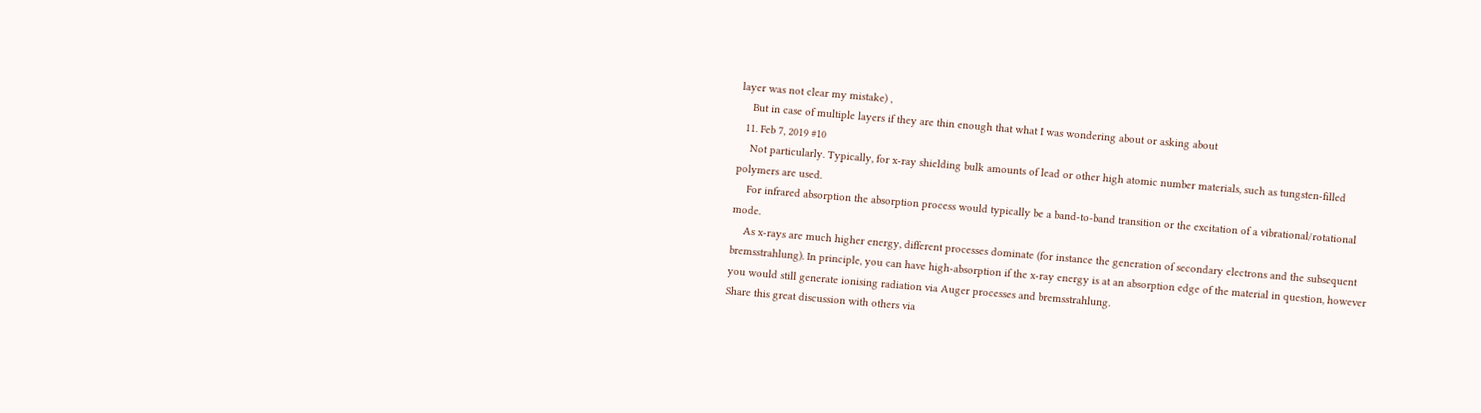layer was not clear my mistake) ,
    But in case of multiple layers if they are thin enough that what I was wondering about or asking about
  11. Feb 7, 2019 #10
    Not particularly. Typically, for x-ray shielding bulk amounts of lead or other high atomic number materials, such as tungsten-filled polymers are used.
    For infrared absorption the absorption process would typically be a band-to-band transition or the excitation of a vibrational/rotational mode.
    As x-rays are much higher energy, different processes dominate (for instance the generation of secondary electrons and the subsequent bremsstrahlung). In principle, you can have high-absorption if the x-ray energy is at an absorption edge of the material in question, however you would still generate ionising radiation via Auger processes and bremsstrahlung.
Share this great discussion with others via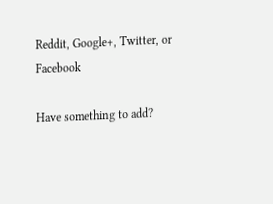Reddit, Google+, Twitter, or Facebook

Have something to add?